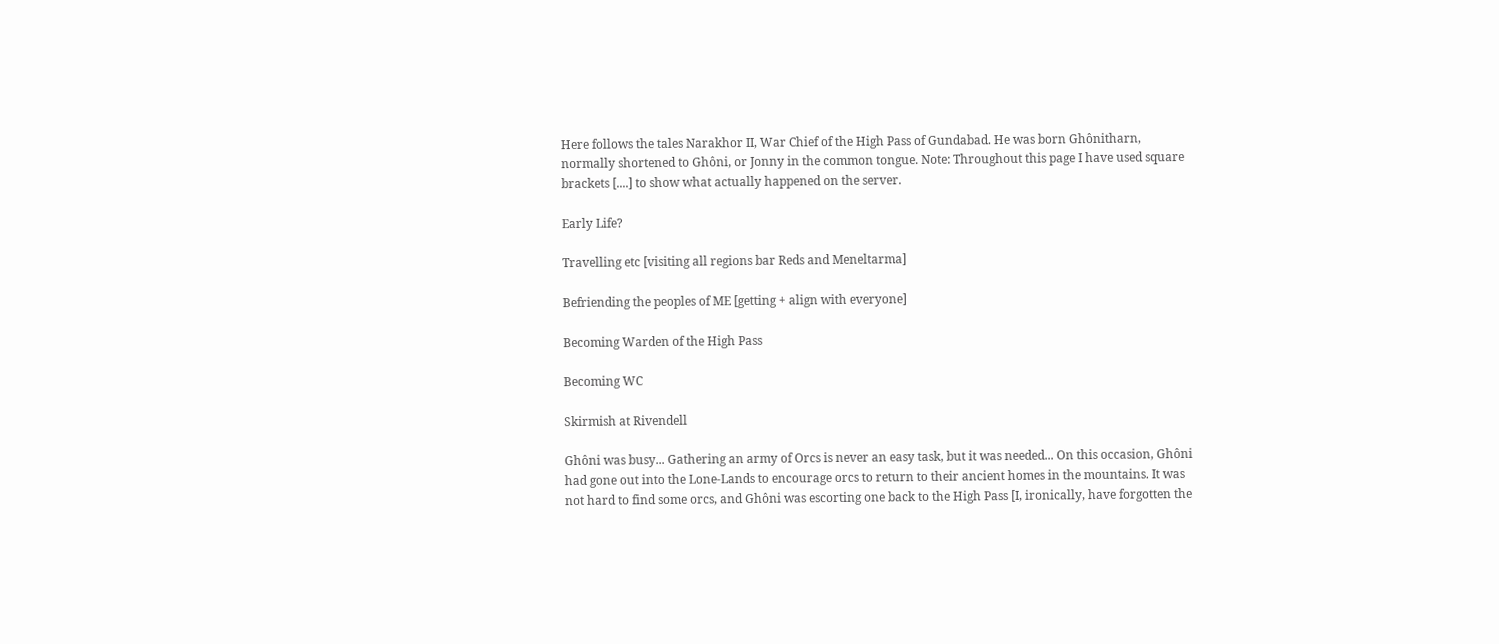Here follows the tales Narakhor II, War Chief of the High Pass of Gundabad. He was born Ghônitharn, normally shortened to Ghôni, or Jonny in the common tongue. Note: Throughout this page I have used square brackets [....] to show what actually happened on the server.

Early Life?

Travelling etc [visiting all regions bar Reds and Meneltarma]

Befriending the peoples of ME [getting + align with everyone]

Becoming Warden of the High Pass

Becoming WC

Skirmish at Rivendell

Ghôni was busy... Gathering an army of Orcs is never an easy task, but it was needed... On this occasion, Ghôni had gone out into the Lone-Lands to encourage orcs to return to their ancient homes in the mountains. It was not hard to find some orcs, and Ghôni was escorting one back to the High Pass [I, ironically, have forgotten the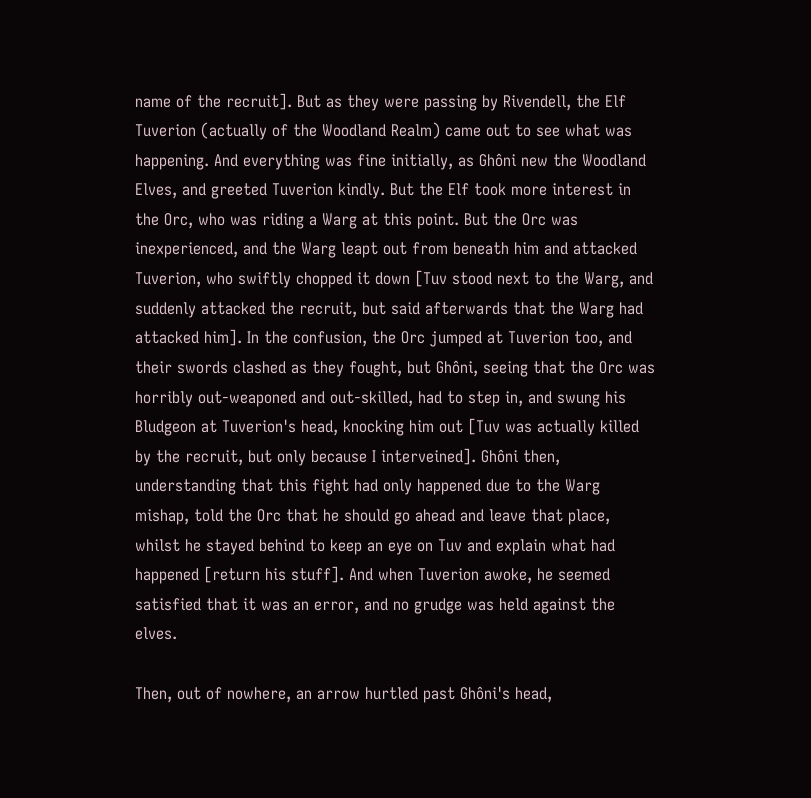name of the recruit]. But as they were passing by Rivendell, the Elf Tuverion (actually of the Woodland Realm) came out to see what was happening. And everything was fine initially, as Ghôni new the Woodland Elves, and greeted Tuverion kindly. But the Elf took more interest in the Orc, who was riding a Warg at this point. But the Orc was inexperienced, and the Warg leapt out from beneath him and attacked Tuverion, who swiftly chopped it down [Tuv stood next to the Warg, and suddenly attacked the recruit, but said afterwards that the Warg had attacked him]. In the confusion, the Orc jumped at Tuverion too, and their swords clashed as they fought, but Ghôni, seeing that the Orc was horribly out-weaponed and out-skilled, had to step in, and swung his Bludgeon at Tuverion's head, knocking him out [Tuv was actually killed by the recruit, but only because I interveined]. Ghôni then, understanding that this fight had only happened due to the Warg mishap, told the Orc that he should go ahead and leave that place, whilst he stayed behind to keep an eye on Tuv and explain what had happened [return his stuff]. And when Tuverion awoke, he seemed satisfied that it was an error, and no grudge was held against the elves.

Then, out of nowhere, an arrow hurtled past Ghôni's head,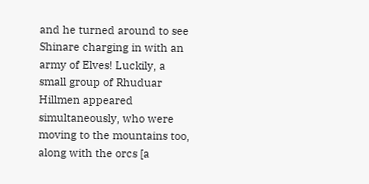and he turned around to see Shinare charging in with an army of Elves! Luckily, a small group of Rhuduar Hillmen appeared simultaneously, who were moving to the mountains too, along with the orcs [a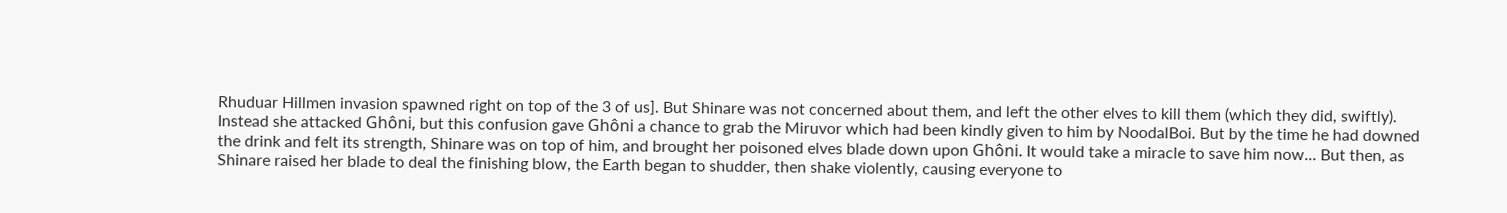Rhuduar Hillmen invasion spawned right on top of the 3 of us]. But Shinare was not concerned about them, and left the other elves to kill them (which they did, swiftly). Instead she attacked Ghôni, but this confusion gave Ghôni a chance to grab the Miruvor which had been kindly given to him by NoodalBoi. But by the time he had downed the drink and felt its strength, Shinare was on top of him, and brought her poisoned elves blade down upon Ghôni. It would take a miracle to save him now... But then, as Shinare raised her blade to deal the finishing blow, the Earth began to shudder, then shake violently, causing everyone to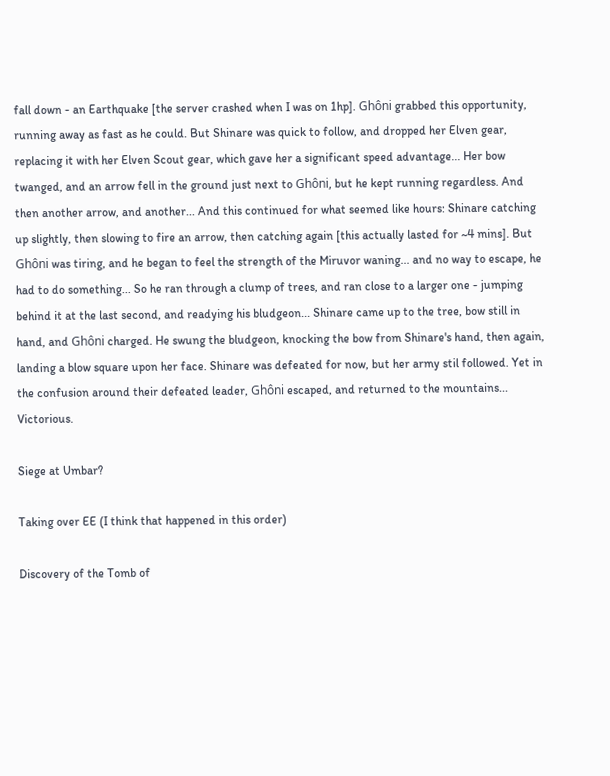fall down - an Earthquake [the server crashed when I was on 1hp]. Ghôni grabbed this opportunity, running away as fast as he could. But Shinare was quick to follow, and dropped her Elven gear, replacing it with her Elven Scout gear, which gave her a significant speed advantage... Her bow twanged, and an arrow fell in the ground just next to Ghôni, but he kept running regardless. And then another arrow, and another... And this continued for what seemed like hours: Shinare catching up slightly, then slowing to fire an arrow, then catching again [this actually lasted for ~4 mins]. But Ghôni was tiring, and he began to feel the strength of the Miruvor waning... and no way to escape, he had to do something... So he ran through a clump of trees, and ran close to a larger one - jumping behind it at the last second, and readying his bludgeon... Shinare came up to the tree, bow still in hand, and Ghôni charged. He swung the bludgeon, knocking the bow from Shinare's hand, then again, landing a blow square upon her face. Shinare was defeated for now, but her army stil followed. Yet in the confusion around their defeated leader, Ghôni escaped, and returned to the mountains... Victorious.

Siege at Umbar?

Taking over EE (I think that happened in this order)

Discovery of the Tomb of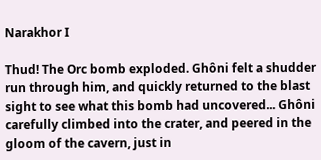Narakhor I

Thud! The Orc bomb exploded. Ghôni felt a shudder run through him, and quickly returned to the blast sight to see what this bomb had uncovered... Ghôni carefully climbed into the crater, and peered in the gloom of the cavern, just in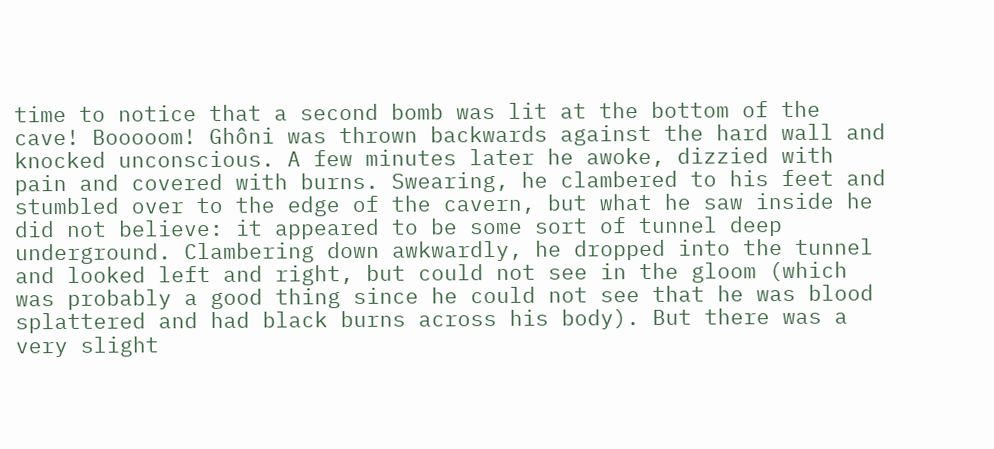time to notice that a second bomb was lit at the bottom of the cave! Booooom! Ghôni was thrown backwards against the hard wall and knocked unconscious. A few minutes later he awoke, dizzied with pain and covered with burns. Swearing, he clambered to his feet and stumbled over to the edge of the cavern, but what he saw inside he did not believe: it appeared to be some sort of tunnel deep underground. Clambering down awkwardly, he dropped into the tunnel and looked left and right, but could not see in the gloom (which was probably a good thing since he could not see that he was blood splattered and had black burns across his body). But there was a very slight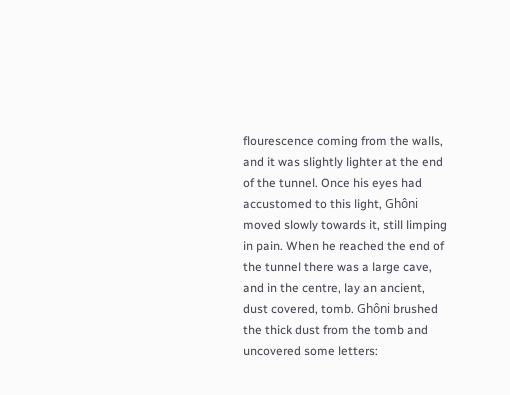flourescence coming from the walls, and it was slightly lighter at the end of the tunnel. Once his eyes had accustomed to this light, Ghôni moved slowly towards it, still limping in pain. When he reached the end of the tunnel there was a large cave, and in the centre, lay an ancient, dust covered, tomb. Ghôni brushed the thick dust from the tomb and uncovered some letters: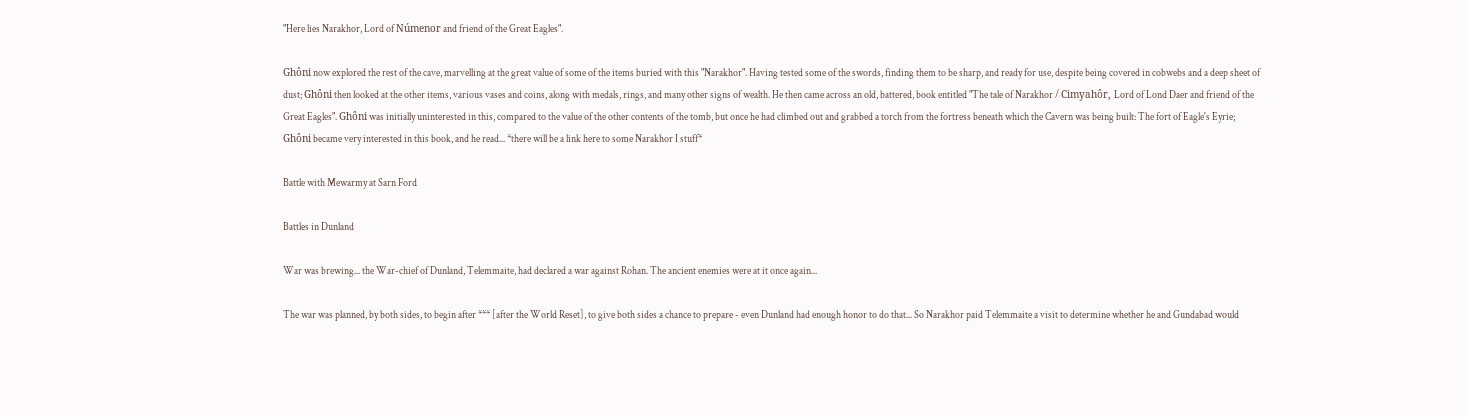"Here lies Narakhor, Lord of Númenor and friend of the Great Eagles".

Ghôni now explored the rest of the cave, marvelling at the great value of some of the items buried with this "Narakhor". Having tested some of the swords, finding them to be sharp, and ready for use, despite being covered in cobwebs and a deep sheet of dust; Ghôni then looked at the other items, various vases and coins, along with medals, rings, and many other signs of wealth. He then came across an old, battered, book entitled "The tale of Narakhor / Cimyahôr, Lord of Lond Daer and friend of the Great Eagles". Ghôni was initially uninterested in this, compared to the value of the other contents of the tomb, but once he had climbed out and grabbed a torch from the fortress beneath which the Cavern was being built: The fort of Eagle's Eyrie; Ghôni became very interested in this book, and he read... *there will be a link here to some Narakhor I stuff*

Battle with Mewarmy at Sarn Ford

Battles in Dunland

War was brewing... the War-chief of Dunland, Telemmaite, had declared a war against Rohan. The ancient enemies were at it once again...

The war was planned, by both sides, to begin after *** [after the World Reset], to give both sides a chance to prepare - even Dunland had enough honor to do that... So Narakhor paid Telemmaite a visit to determine whether he and Gundabad would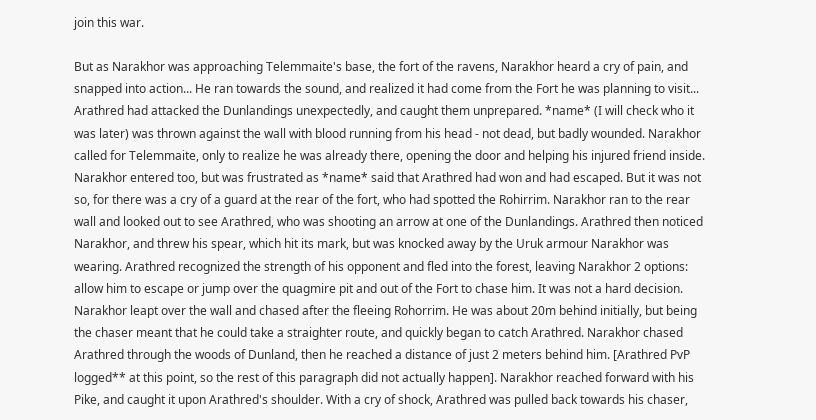join this war.

But as Narakhor was approaching Telemmaite's base, the fort of the ravens, Narakhor heard a cry of pain, and snapped into action... He ran towards the sound, and realized it had come from the Fort he was planning to visit... Arathred had attacked the Dunlandings unexpectedly, and caught them unprepared. *name* (I will check who it was later) was thrown against the wall with blood running from his head - not dead, but badly wounded. Narakhor called for Telemmaite, only to realize he was already there, opening the door and helping his injured friend inside. Narakhor entered too, but was frustrated as *name* said that Arathred had won and had escaped. But it was not so, for there was a cry of a guard at the rear of the fort, who had spotted the Rohirrim. Narakhor ran to the rear wall and looked out to see Arathred, who was shooting an arrow at one of the Dunlandings. Arathred then noticed Narakhor, and threw his spear, which hit its mark, but was knocked away by the Uruk armour Narakhor was wearing. Arathred recognized the strength of his opponent and fled into the forest, leaving Narakhor 2 options: allow him to escape or jump over the quagmire pit and out of the Fort to chase him. It was not a hard decision. Narakhor leapt over the wall and chased after the fleeing Rohorrim. He was about 20m behind initially, but being the chaser meant that he could take a straighter route, and quickly began to catch Arathred. Narakhor chased Arathred through the woods of Dunland, then he reached a distance of just 2 meters behind him. [Arathred PvP logged** at this point, so the rest of this paragraph did not actually happen]. Narakhor reached forward with his Pike, and caught it upon Arathred's shoulder. With a cry of shock, Arathred was pulled back towards his chaser,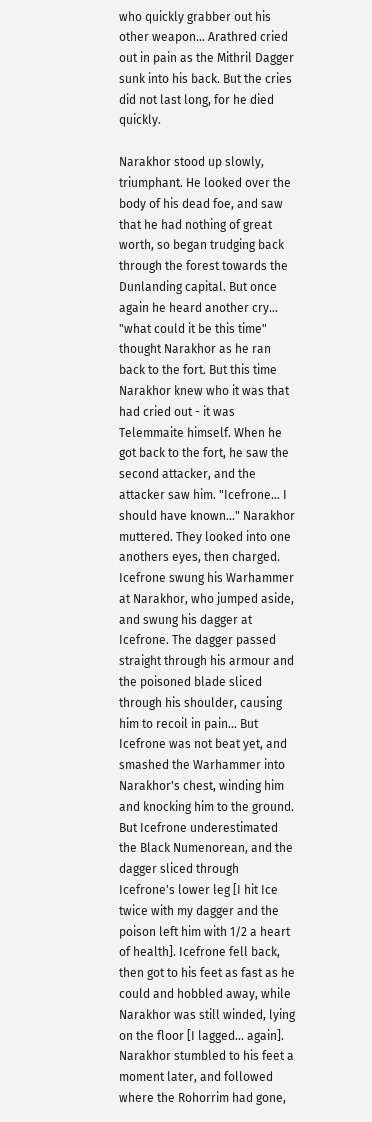who quickly grabber out his other weapon... Arathred cried out in pain as the Mithril Dagger sunk into his back. But the cries did not last long, for he died quickly.

Narakhor stood up slowly, triumphant. He looked over the body of his dead foe, and saw that he had nothing of great worth, so began trudging back through the forest towards the Dunlanding capital. But once again he heard another cry... "what could it be this time" thought Narakhor as he ran back to the fort. But this time Narakhor knew who it was that had cried out - it was Telemmaite himself. When he got back to the fort, he saw the second attacker, and the attacker saw him. "Icefrone... I should have known..." Narakhor muttered. They looked into one anothers eyes, then charged. Icefrone swung his Warhammer at Narakhor, who jumped aside, and swung his dagger at Icefrone. The dagger passed straight through his armour and the poisoned blade sliced through his shoulder, causing him to recoil in pain... But Icefrone was not beat yet, and smashed the Warhammer into Narakhor's chest, winding him and knocking him to the ground. But Icefrone underestimated the Black Numenorean, and the dagger sliced through Icefrone's lower leg [I hit Ice twice with my dagger and the poison left him with 1/2 a heart of health]. Icefrone fell back, then got to his feet as fast as he could and hobbled away, while Narakhor was still winded, lying on the floor [I lagged... again]. Narakhor stumbled to his feet a moment later, and followed where the Rohorrim had gone,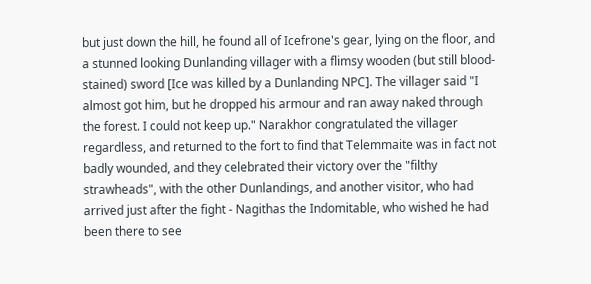but just down the hill, he found all of Icefrone's gear, lying on the floor, and a stunned looking Dunlanding villager with a flimsy wooden (but still blood-stained) sword [Ice was killed by a Dunlanding NPC]. The villager said "I almost got him, but he dropped his armour and ran away naked through the forest. I could not keep up." Narakhor congratulated the villager regardless, and returned to the fort to find that Telemmaite was in fact not badly wounded, and they celebrated their victory over the "filthy strawheads", with the other Dunlandings, and another visitor, who had arrived just after the fight - Nagithas the Indomitable, who wished he had been there to see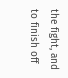the fight, and to finish off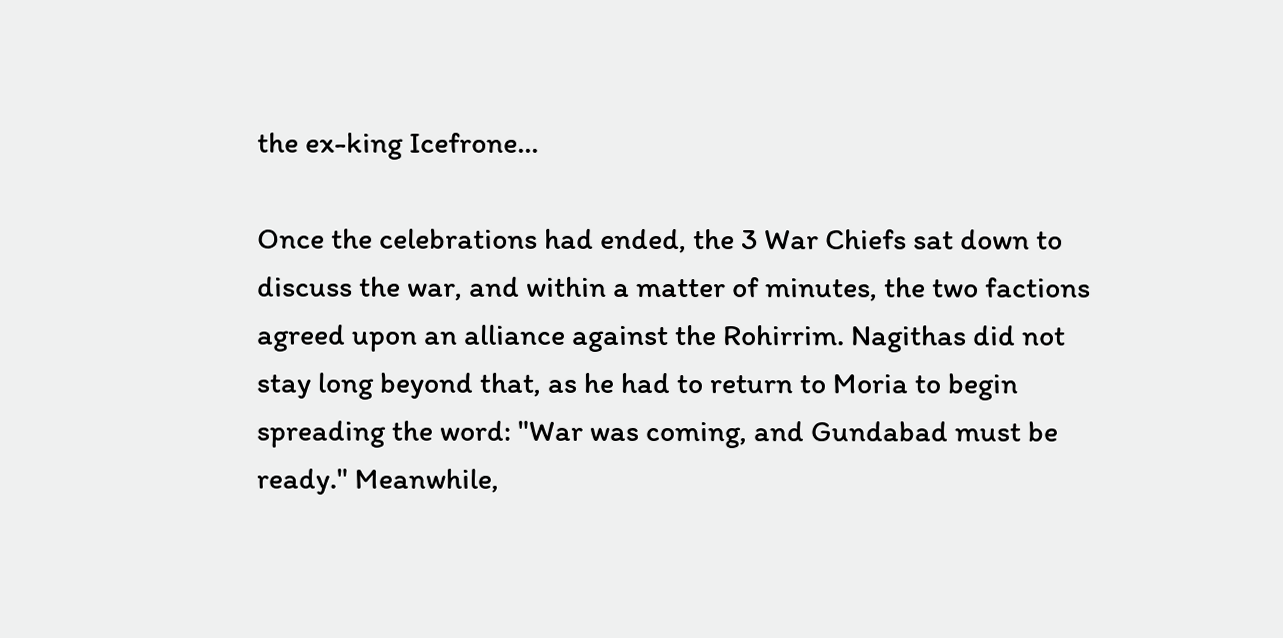the ex-king Icefrone...

Once the celebrations had ended, the 3 War Chiefs sat down to discuss the war, and within a matter of minutes, the two factions agreed upon an alliance against the Rohirrim. Nagithas did not stay long beyond that, as he had to return to Moria to begin spreading the word: "War was coming, and Gundabad must be ready." Meanwhile,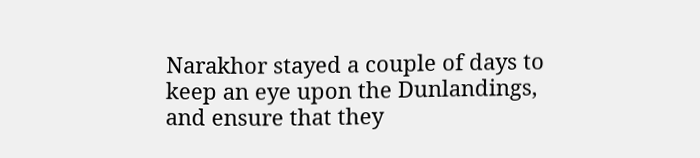Narakhor stayed a couple of days to keep an eye upon the Dunlandings, and ensure that they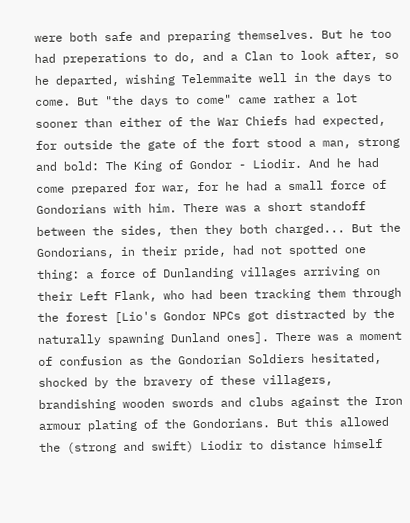were both safe and preparing themselves. But he too had preperations to do, and a Clan to look after, so he departed, wishing Telemmaite well in the days to come. But "the days to come" came rather a lot sooner than either of the War Chiefs had expected, for outside the gate of the fort stood a man, strong and bold: The King of Gondor - Liodir. And he had come prepared for war, for he had a small force of Gondorians with him. There was a short standoff between the sides, then they both charged... But the Gondorians, in their pride, had not spotted one thing: a force of Dunlanding villages arriving on their Left Flank, who had been tracking them through the forest [Lio's Gondor NPCs got distracted by the naturally spawning Dunland ones]. There was a moment of confusion as the Gondorian Soldiers hesitated, shocked by the bravery of these villagers, brandishing wooden swords and clubs against the Iron armour plating of the Gondorians. But this allowed the (strong and swift) Liodir to distance himself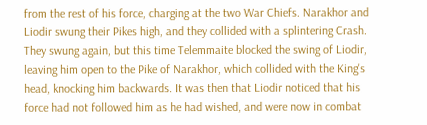from the rest of his force, charging at the two War Chiefs. Narakhor and Liodir swung their Pikes high, and they collided with a splintering Crash. They swung again, but this time Telemmaite blocked the swing of Liodir, leaving him open to the Pike of Narakhor, which collided with the King's head, knocking him backwards. It was then that Liodir noticed that his force had not followed him as he had wished, and were now in combat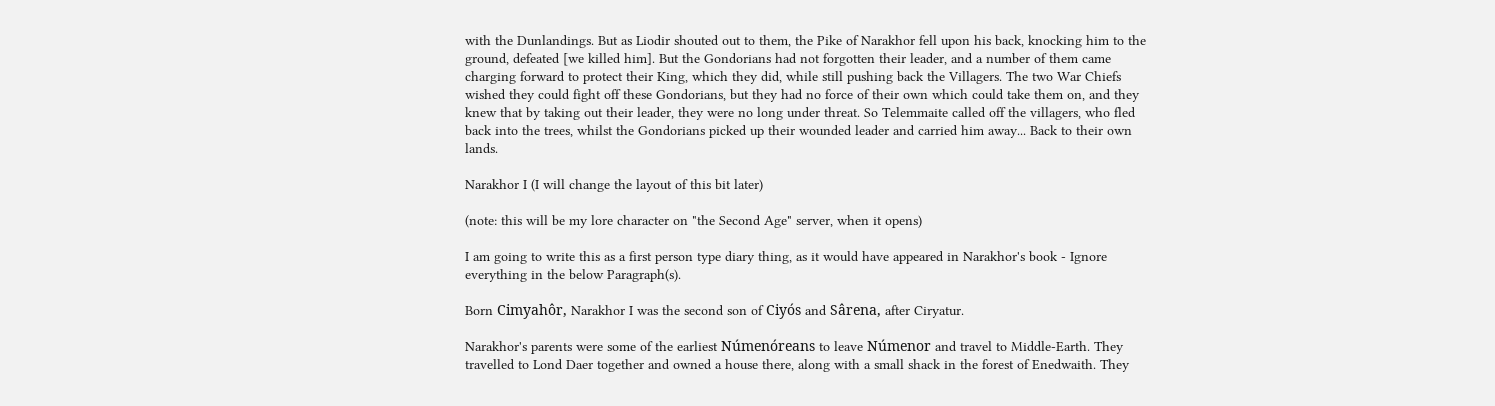with the Dunlandings. But as Liodir shouted out to them, the Pike of Narakhor fell upon his back, knocking him to the ground, defeated [we killed him]. But the Gondorians had not forgotten their leader, and a number of them came charging forward to protect their King, which they did, while still pushing back the Villagers. The two War Chiefs wished they could fight off these Gondorians, but they had no force of their own which could take them on, and they knew that by taking out their leader, they were no long under threat. So Telemmaite called off the villagers, who fled back into the trees, whilst the Gondorians picked up their wounded leader and carried him away... Back to their own lands.

Narakhor I (I will change the layout of this bit later)

(note: this will be my lore character on "the Second Age" server, when it opens)

I am going to write this as a first person type diary thing, as it would have appeared in Narakhor's book - Ignore everything in the below Paragraph(s).

Born Cimyahôr, Narakhor I was the second son of Ciyós and Sârena, after Ciryatur.

Narakhor's parents were some of the earliest Númenóreans to leave Númenor and travel to Middle-Earth. They travelled to Lond Daer together and owned a house there, along with a small shack in the forest of Enedwaith. They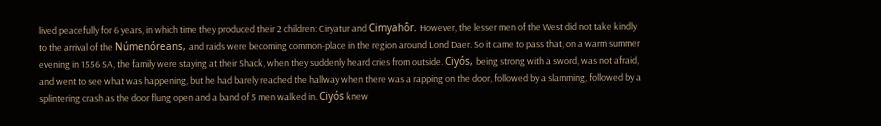lived peacefully for 6 years, in which time they produced their 2 children: Ciryatur and Cimyahôr. However, the lesser men of the West did not take kindly to the arrival of the Númenóreans, and raids were becoming common-place in the region around Lond Daer. So it came to pass that, on a warm summer evening in 1556 SA, the family were staying at their Shack, when they suddenly heard cries from outside. Ciyós, being strong with a sword, was not afraid, and went to see what was happening, but he had barely reached the hallway when there was a rapping on the door, followed by a slamming, followed by a splintering crash as the door flung open and a band of 5 men walked in. Ciyós knew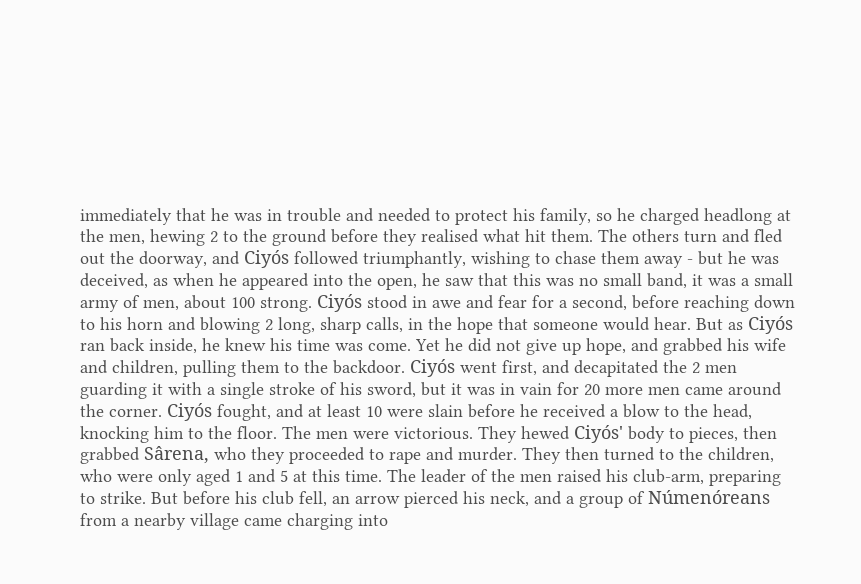immediately that he was in trouble and needed to protect his family, so he charged headlong at the men, hewing 2 to the ground before they realised what hit them. The others turn and fled out the doorway, and Ciyós followed triumphantly, wishing to chase them away - but he was deceived, as when he appeared into the open, he saw that this was no small band, it was a small army of men, about 100 strong. Ciyós stood in awe and fear for a second, before reaching down to his horn and blowing 2 long, sharp calls, in the hope that someone would hear. But as Ciyós ran back inside, he knew his time was come. Yet he did not give up hope, and grabbed his wife and children, pulling them to the backdoor. Ciyós went first, and decapitated the 2 men guarding it with a single stroke of his sword, but it was in vain for 20 more men came around the corner. Ciyós fought, and at least 10 were slain before he received a blow to the head, knocking him to the floor. The men were victorious. They hewed Ciyós' body to pieces, then grabbed Sârena, who they proceeded to rape and murder. They then turned to the children, who were only aged 1 and 5 at this time. The leader of the men raised his club-arm, preparing to strike. But before his club fell, an arrow pierced his neck, and a group of Númenóreans from a nearby village came charging into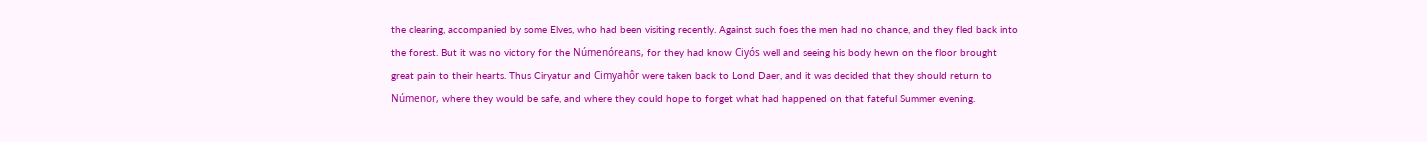the clearing, accompanied by some Elves, who had been visiting recently. Against such foes the men had no chance, and they fled back into the forest. But it was no victory for the Númenóreans, for they had know Ciyós well and seeing his body hewn on the floor brought great pain to their hearts. Thus Ciryatur and Cimyahôr were taken back to Lond Daer, and it was decided that they should return to Númenor, where they would be safe, and where they could hope to forget what had happened on that fateful Summer evening.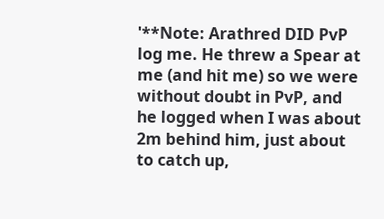'**Note: Arathred DID PvP log me. He threw a Spear at me (and hit me) so we were without doubt in PvP, and he logged when I was about 2m behind him, just about to catch up,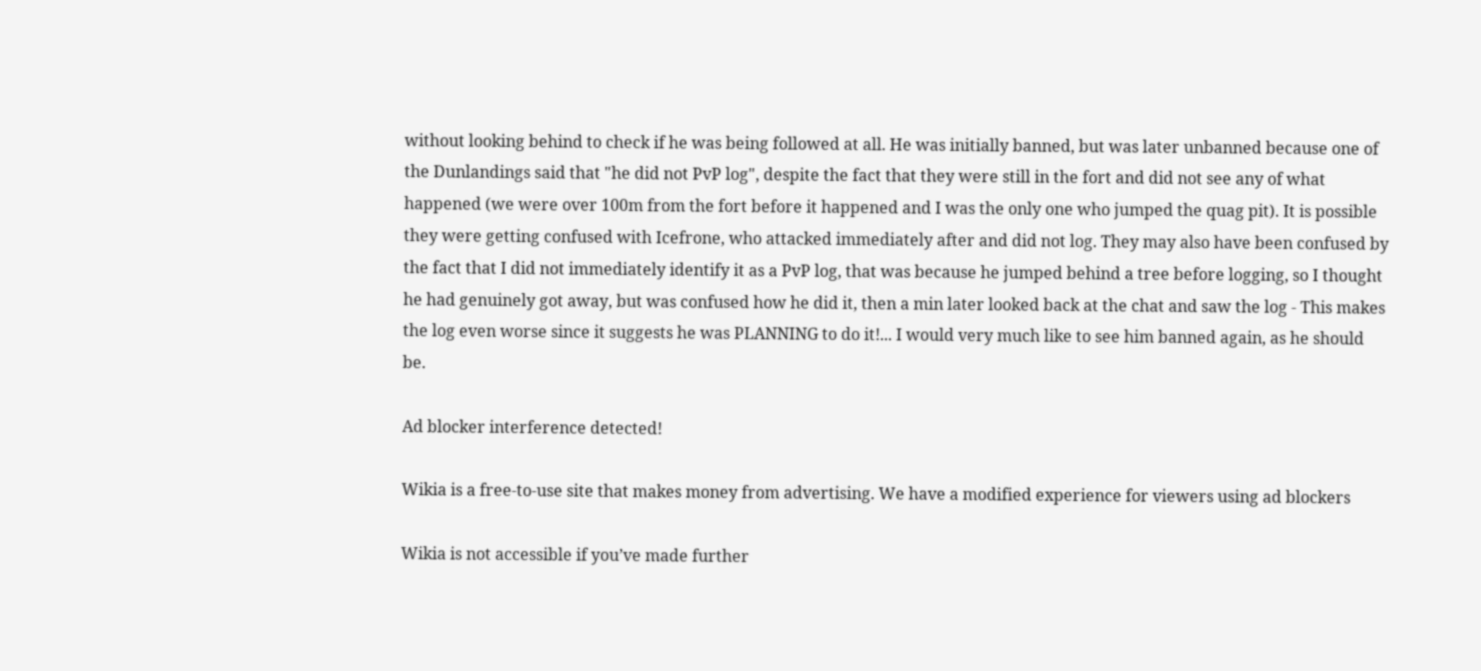without looking behind to check if he was being followed at all. He was initially banned, but was later unbanned because one of the Dunlandings said that "he did not PvP log", despite the fact that they were still in the fort and did not see any of what happened (we were over 100m from the fort before it happened and I was the only one who jumped the quag pit). It is possible they were getting confused with Icefrone, who attacked immediately after and did not log. They may also have been confused by the fact that I did not immediately identify it as a PvP log, that was because he jumped behind a tree before logging, so I thought he had genuinely got away, but was confused how he did it, then a min later looked back at the chat and saw the log - This makes the log even worse since it suggests he was PLANNING to do it!... I would very much like to see him banned again, as he should be.

Ad blocker interference detected!

Wikia is a free-to-use site that makes money from advertising. We have a modified experience for viewers using ad blockers

Wikia is not accessible if you’ve made further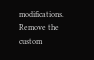modifications. Remove the custom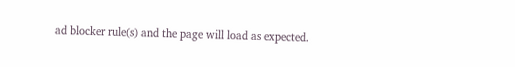ad blocker rule(s) and the page will load as expected.